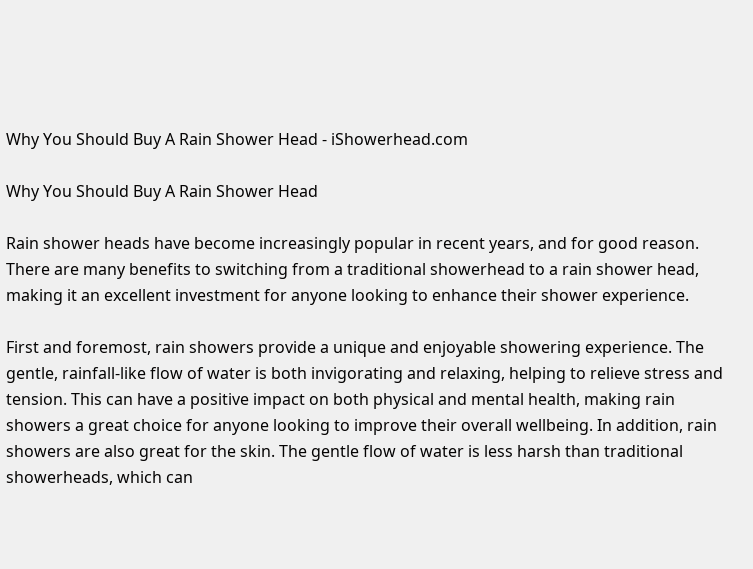Why You Should Buy A Rain Shower Head - iShowerhead.com

Why You Should Buy A Rain Shower Head

Rain shower heads have become increasingly popular in recent years, and for good reason. There are many benefits to switching from a traditional showerhead to a rain shower head, making it an excellent investment for anyone looking to enhance their shower experience.

First and foremost, rain showers provide a unique and enjoyable showering experience. The gentle, rainfall-like flow of water is both invigorating and relaxing, helping to relieve stress and tension. This can have a positive impact on both physical and mental health, making rain showers a great choice for anyone looking to improve their overall wellbeing. In addition, rain showers are also great for the skin. The gentle flow of water is less harsh than traditional showerheads, which can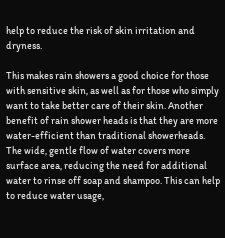help to reduce the risk of skin irritation and dryness.

This makes rain showers a good choice for those with sensitive skin, as well as for those who simply want to take better care of their skin. Another benefit of rain shower heads is that they are more water-efficient than traditional showerheads. The wide, gentle flow of water covers more surface area, reducing the need for additional water to rinse off soap and shampoo. This can help to reduce water usage,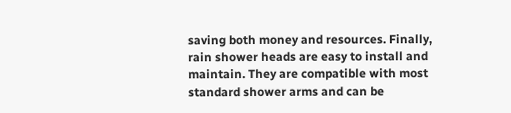saving both money and resources. Finally, rain shower heads are easy to install and maintain. They are compatible with most standard shower arms and can be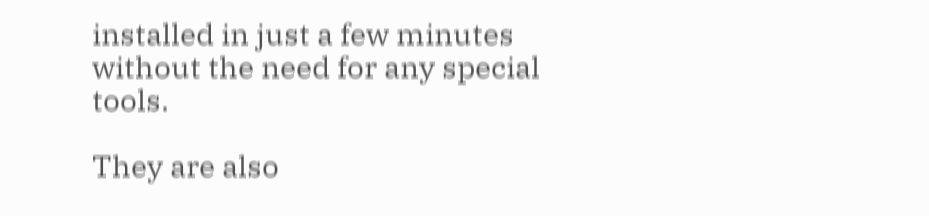installed in just a few minutes without the need for any special tools.

They are also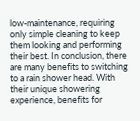low-maintenance, requiring only simple cleaning to keep them looking and performing their best. In conclusion, there are many benefits to switching to a rain shower head. With their unique showering experience, benefits for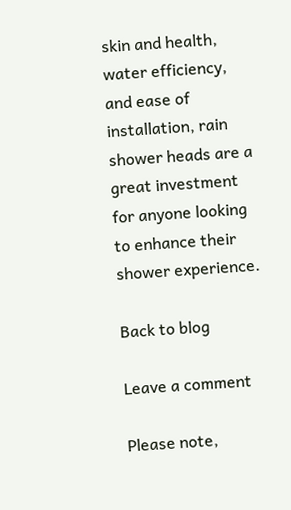skin and health, water efficiency, and ease of installation, rain shower heads are a great investment for anyone looking to enhance their shower experience.

Back to blog

Leave a comment

Please note,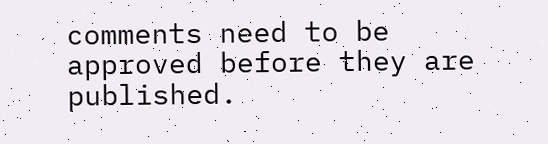comments need to be approved before they are published.